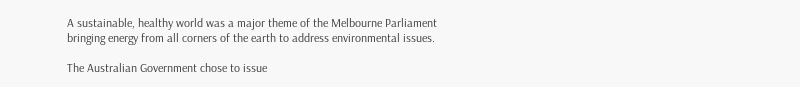A sustainable, healthy world was a major theme of the Melbourne Parliament bringing energy from all corners of the earth to address environmental issues.

The Australian Government chose to issue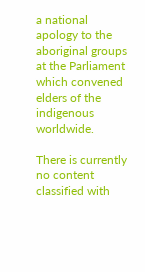a national apology to the aboriginal groups at the Parliament which convened elders of the indigenous worldwide.

There is currently no content classified with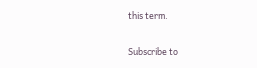this term.

Subscribe to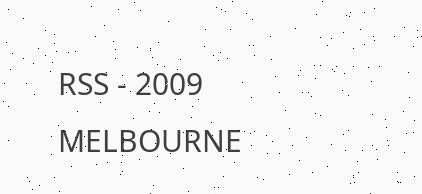RSS - 2009 MELBOURNE